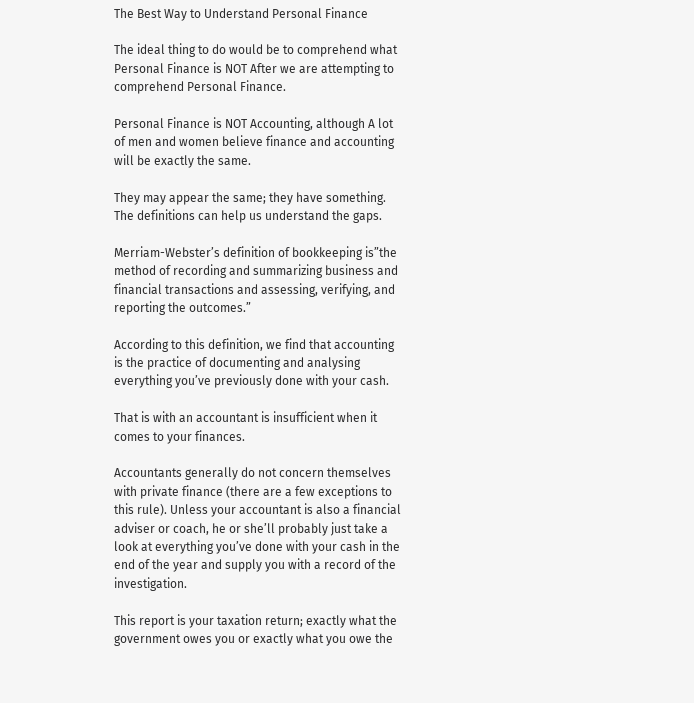The Best Way to Understand Personal Finance

The ideal thing to do would be to comprehend what Personal Finance is NOT After we are attempting to comprehend Personal Finance.

Personal Finance is NOT Accounting, although A lot of men and women believe finance and accounting will be exactly the same.

They may appear the same; they have something. The definitions can help us understand the gaps.

Merriam-Webster’s definition of bookkeeping is”the method of recording and summarizing business and financial transactions and assessing, verifying, and reporting the outcomes.”

According to this definition, we find that accounting is the practice of documenting and analysing everything you’ve previously done with your cash.

That is with an accountant is insufficient when it comes to your finances.

Accountants generally do not concern themselves with private finance (there are a few exceptions to this rule). Unless your accountant is also a financial adviser or coach, he or she’ll probably just take a look at everything you’ve done with your cash in the end of the year and supply you with a record of the investigation.

This report is your taxation return; exactly what the government owes you or exactly what you owe the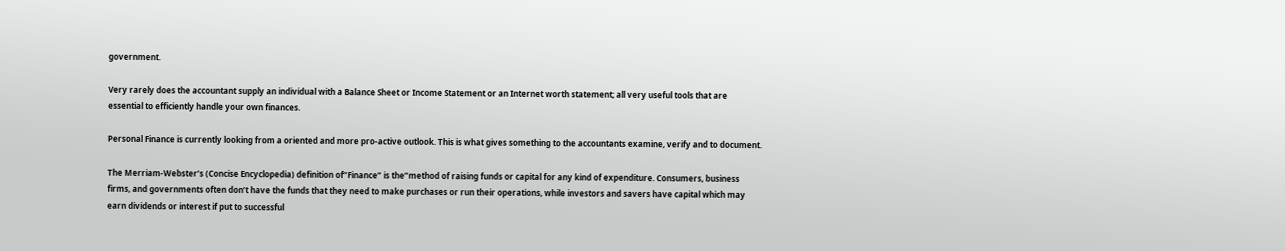government.

Very rarely does the accountant supply an individual with a Balance Sheet or Income Statement or an Internet worth statement; all very useful tools that are essential to efficiently handle your own finances.

Personal Finance is currently looking from a oriented and more pro-active outlook. This is what gives something to the accountants examine, verify and to document.

The Merriam-Webster’s (Concise Encyclopedia) definition of”Finance” is the”method of raising funds or capital for any kind of expenditure. Consumers, business firms, and governments often don’t have the funds that they need to make purchases or run their operations, while investors and savers have capital which may earn dividends or interest if put to successful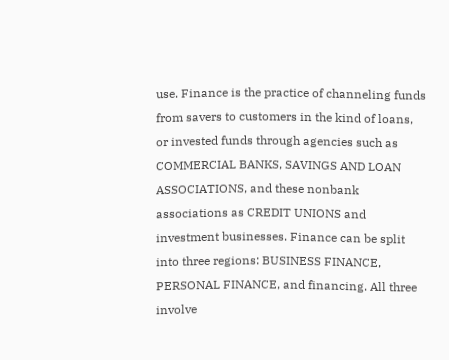use. Finance is the practice of channeling funds from savers to customers in the kind of loans, or invested funds through agencies such as COMMERCIAL BANKS, SAVINGS AND LOAN ASSOCIATIONS, and these nonbank associations as CREDIT UNIONS and investment businesses. Finance can be split into three regions: BUSINESS FINANCE, PERSONAL FINANCE, and financing. All three involve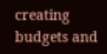creating budgets and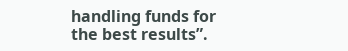handling funds for the best results”.